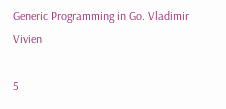Generic Programming in Go. Vladimir Vivien

5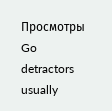Просмотры
Go detractors usually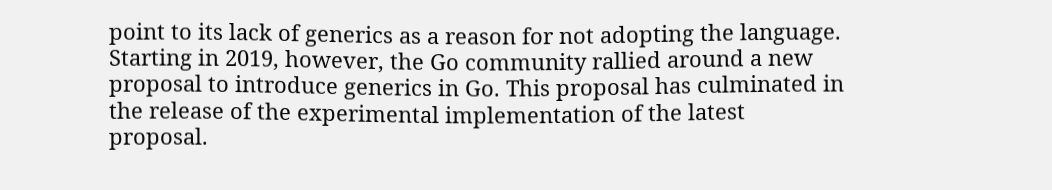point to its lack of generics as a reason for not adopting the language. Starting in 2019, however, the Go community rallied around a new proposal to introduce generics in Go. This proposal has culminated in the release of the experimental implementation of the latest proposal.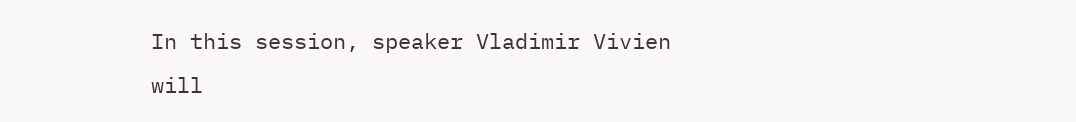In this session, speaker Vladimir Vivien will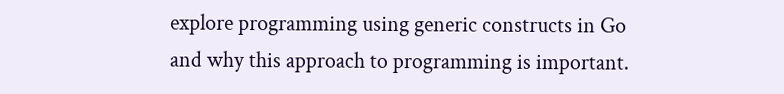explore programming using generic constructs in Go and why this approach to programming is important.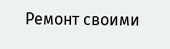Ремонт своими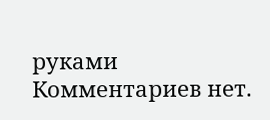руками
Комментариев нет.